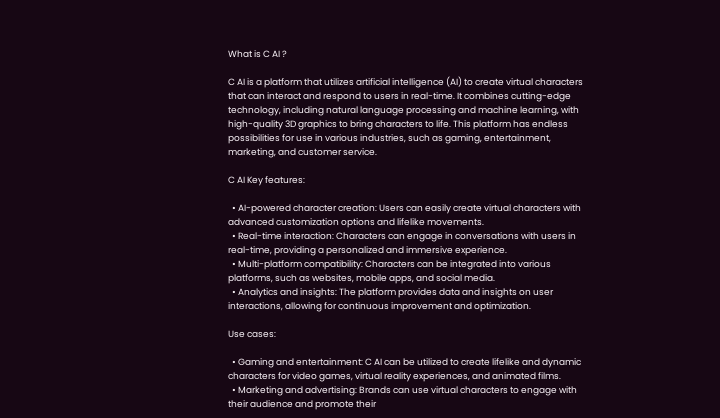What is C AI ?

C AI is a platform that utilizes artificial intelligence (AI) to create virtual characters that can interact and respond to users in real-time. It combines cutting-edge technology, including natural language processing and machine learning, with high-quality 3D graphics to bring characters to life. This platform has endless possibilities for use in various industries, such as gaming, entertainment, marketing, and customer service.

C AI Key features:

  • AI-powered character creation: Users can easily create virtual characters with advanced customization options and lifelike movements.
  • Real-time interaction: Characters can engage in conversations with users in real-time, providing a personalized and immersive experience.
  • Multi-platform compatibility: Characters can be integrated into various platforms, such as websites, mobile apps, and social media.
  • Analytics and insights: The platform provides data and insights on user interactions, allowing for continuous improvement and optimization.

Use cases:

  • Gaming and entertainment: C AI can be utilized to create lifelike and dynamic characters for video games, virtual reality experiences, and animated films.
  • Marketing and advertising: Brands can use virtual characters to engage with their audience and promote their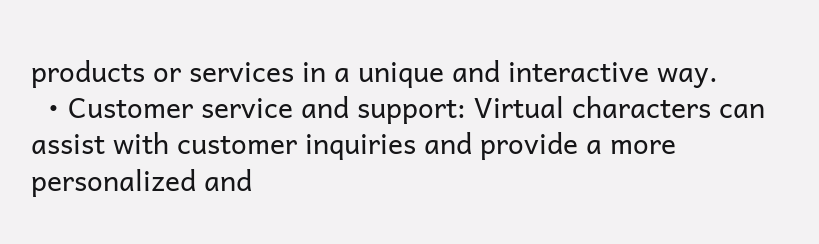products or services in a unique and interactive way.
  • Customer service and support: Virtual characters can assist with customer inquiries and provide a more personalized and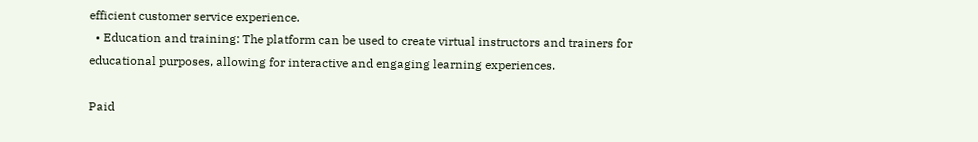efficient customer service experience.
  • Education and training: The platform can be used to create virtual instructors and trainers for educational purposes, allowing for interactive and engaging learning experiences.

Paid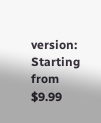version: Starting from $9.99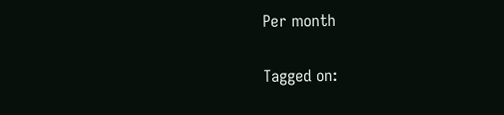Per month

Tagged on: